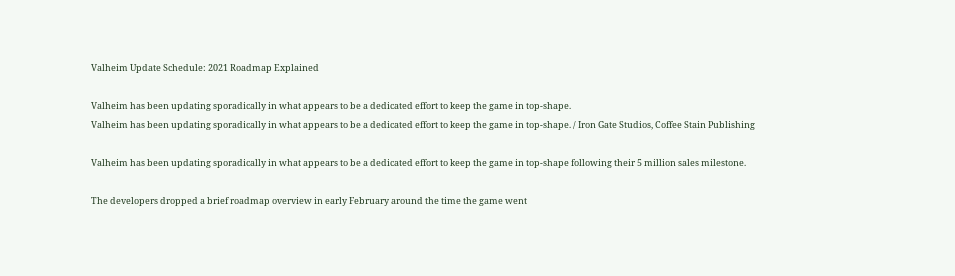Valheim Update Schedule: 2021 Roadmap Explained

Valheim has been updating sporadically in what appears to be a dedicated effort to keep the game in top-shape.
Valheim has been updating sporadically in what appears to be a dedicated effort to keep the game in top-shape. / Iron Gate Studios, Coffee Stain Publishing

Valheim has been updating sporadically in what appears to be a dedicated effort to keep the game in top-shape following their 5 million sales milestone.

The developers dropped a brief roadmap overview in early February around the time the game went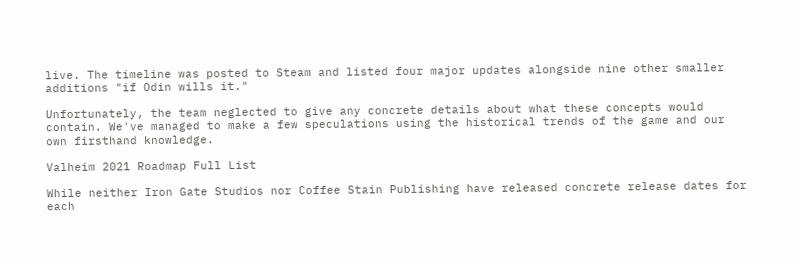live. The timeline was posted to Steam and listed four major updates alongside nine other smaller additions "if Odin wills it."

Unfortunately, the team neglected to give any concrete details about what these concepts would contain. We've managed to make a few speculations using the historical trends of the game and our own firsthand knowledge.

Valheim 2021 Roadmap Full List

While neither Iron Gate Studios nor Coffee Stain Publishing have released concrete release dates for each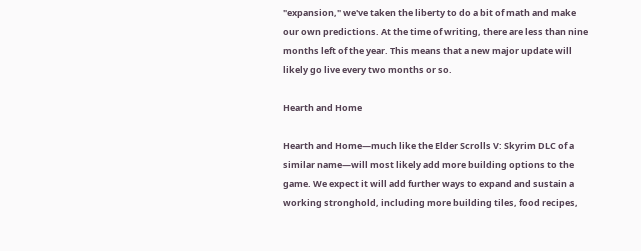"expansion," we've taken the liberty to do a bit of math and make our own predictions. At the time of writing, there are less than nine months left of the year. This means that a new major update will likely go live every two months or so.

Hearth and Home

Hearth and Home—much like the Elder Scrolls V: Skyrim DLC of a similar name—will most likely add more building options to the game. We expect it will add further ways to expand and sustain a working stronghold, including more building tiles, food recipes,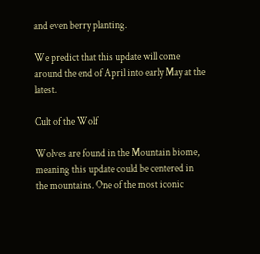and even berry planting.

We predict that this update will come around the end of April into early May at the latest.

Cult of the Wolf

Wolves are found in the Mountain biome, meaning this update could be centered in the mountains. One of the most iconic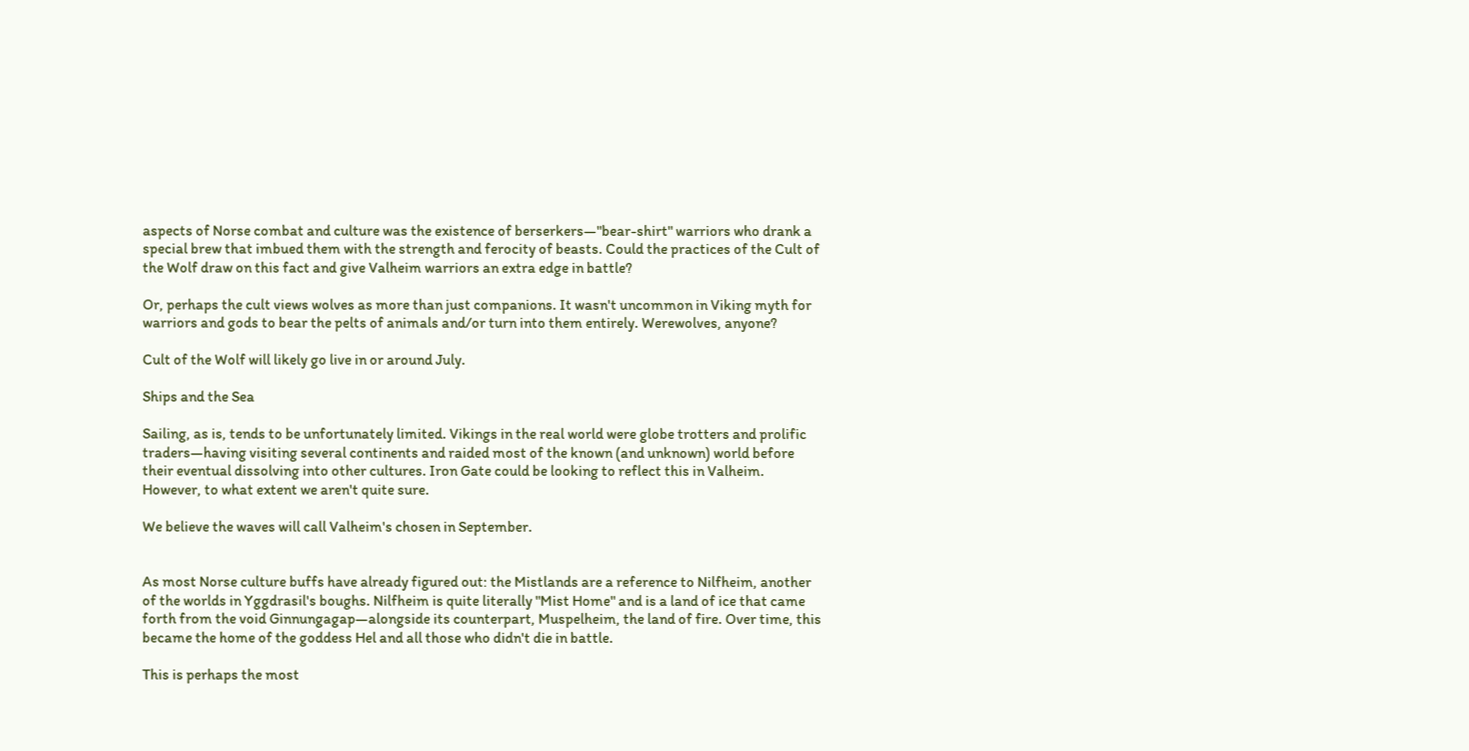aspects of Norse combat and culture was the existence of berserkers—"bear-shirt" warriors who drank a special brew that imbued them with the strength and ferocity of beasts. Could the practices of the Cult of the Wolf draw on this fact and give Valheim warriors an extra edge in battle?

Or, perhaps the cult views wolves as more than just companions. It wasn't uncommon in Viking myth for warriors and gods to bear the pelts of animals and/or turn into them entirely. Werewolves, anyone?

Cult of the Wolf will likely go live in or around July.

Ships and the Sea

Sailing, as is, tends to be unfortunately limited. Vikings in the real world were globe trotters and prolific traders—having visiting several continents and raided most of the known (and unknown) world before their eventual dissolving into other cultures. Iron Gate could be looking to reflect this in Valheim. However, to what extent we aren't quite sure.

We believe the waves will call Valheim's chosen in September.


As most Norse culture buffs have already figured out: the Mistlands are a reference to Nilfheim, another of the worlds in Yggdrasil's boughs. Nilfheim is quite literally "Mist Home" and is a land of ice that came forth from the void Ginnungagap—alongside its counterpart, Muspelheim, the land of fire. Over time, this became the home of the goddess Hel and all those who didn't die in battle.

This is perhaps the most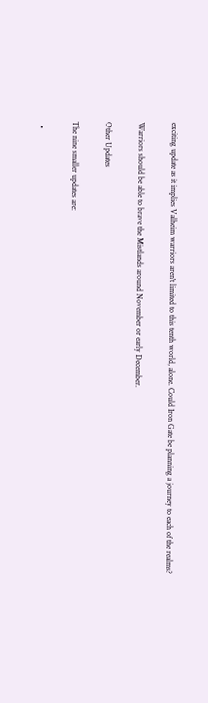exciting update as it implies Valheim warriors aren't limited to this tenth world, alone. Could Iron Gate be planning a journey to each of the realms?

Warriors should be able to brave the Mistlands around November or early December.

Other Updates

The nine smaller updates are:

  •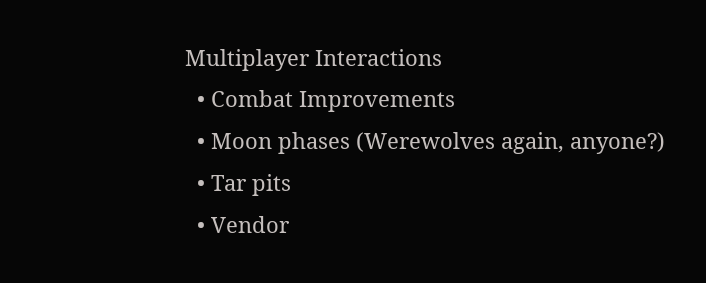Multiplayer Interactions
  • Combat Improvements
  • Moon phases (Werewolves again, anyone?)
  • Tar pits
  • Vendor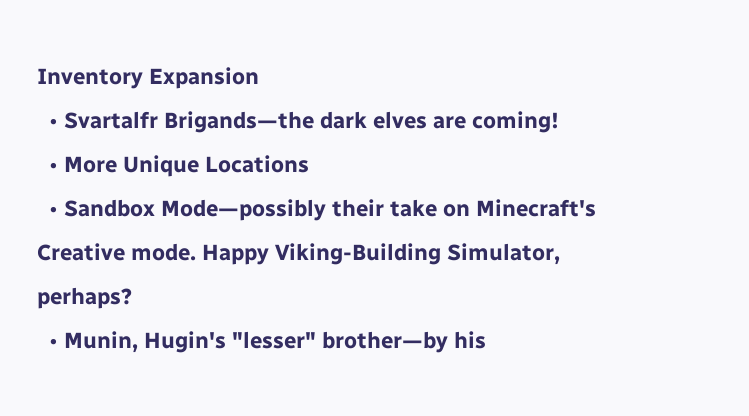Inventory Expansion
  • Svartalfr Brigands—the dark elves are coming!
  • More Unique Locations
  • Sandbox Mode—possibly their take on Minecraft's Creative mode. Happy Viking-Building Simulator, perhaps?
  • Munin, Hugin's "lesser" brother—by his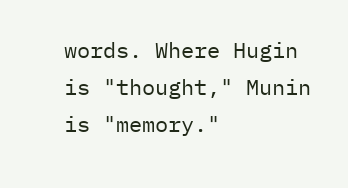words. Where Hugin is "thought," Munin is "memory."